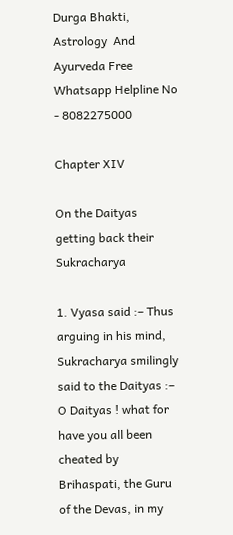Durga Bhakti, Astrology  And Ayurveda Free Whatsapp Helpline No - 8082275000

Chapter XIV

On the Daityas getting back their Sukracharya

1. Vyasa said :– Thus arguing in his mind, Sukracharya smilingly said to the Daityas :– O Daityas ! what for have you all been cheated by Brihaspati, the Guru of the Devas, in my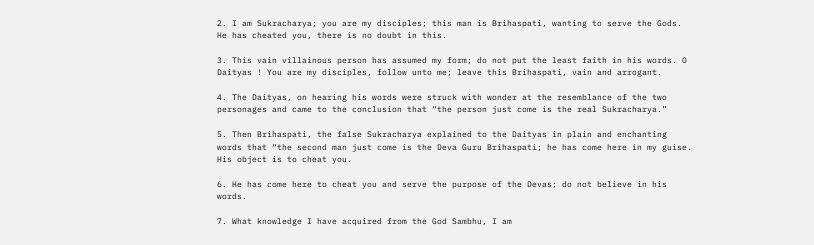2. I am Sukracharya; you are my disciples; this man is Brihaspati, wanting to serve the Gods. He has cheated you, there is no doubt in this.

3. This vain villainous person has assumed my form; do not put the least faith in his words. O Daityas ! You are my disciples, follow unto me; leave this Brihaspati, vain and arrogant.

4. The Daityas, on hearing his words were struck with wonder at the resemblance of the two personages and came to the conclusion that “the person just come is the real Sukracharya.”

5. Then Brihaspati, the false Sukracharya explained to the Daityas in plain and enchanting words that “the second man just come is the Deva Guru Brihaspati; he has come here in my guise. His object is to cheat you.

6. He has come here to cheat you and serve the purpose of the Devas; do not believe in his words.

7. What knowledge I have acquired from the God Sambhu, I am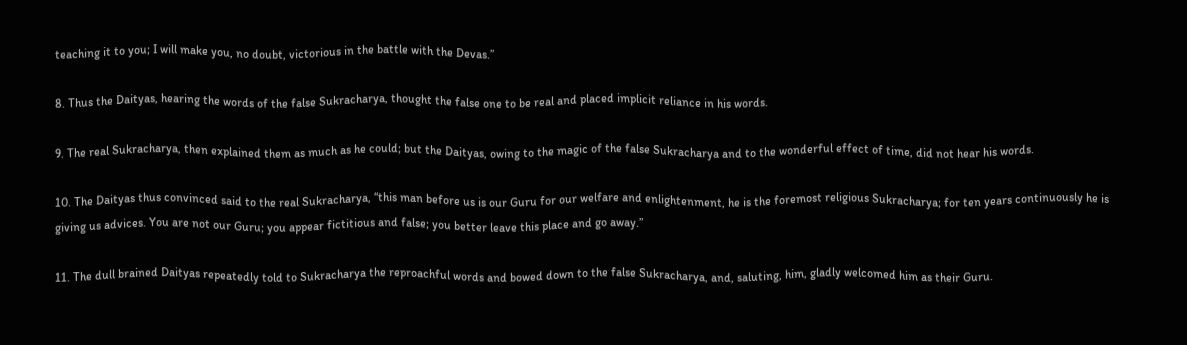teaching it to you; I will make you, no doubt, victorious in the battle with the Devas.”

8. Thus the Daityas, hearing the words of the false Sukracharya, thought the false one to be real and placed implicit reliance in his words.

9. The real Sukracharya, then explained them as much as he could; but the Daityas, owing to the magic of the false Sukracharya and to the wonderful effect of time, did not hear his words.

10. The Daityas thus convinced said to the real Sukracharya, “this man before us is our Guru for our welfare and enlightenment, he is the foremost religious Sukracharya; for ten years continuously he is giving us advices. You are not our Guru; you appear fictitious and false; you better leave this place and go away.”

11. The dull brained Daityas repeatedly told to Sukracharya the reproachful words and bowed down to the false Sukracharya, and, saluting, him, gladly welcomed him as their Guru.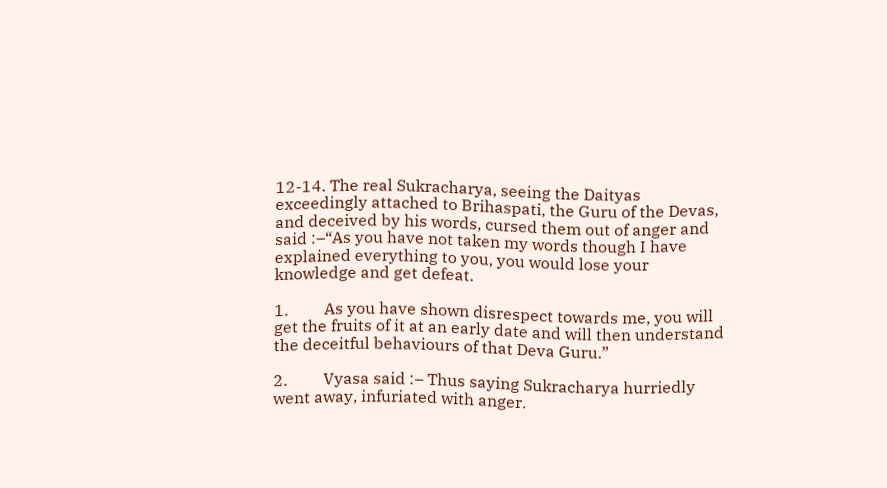12-14. The real Sukracharya, seeing the Daityas exceedingly attached to Brihaspati, the Guru of the Devas, and deceived by his words, cursed them out of anger and said :–“As you have not taken my words though I have explained everything to you, you would lose your knowledge and get defeat.

1.         As you have shown disrespect towards me, you will get the fruits of it at an early date and will then understand the deceitful behaviours of that Deva Guru.”

2.         Vyasa said :– Thus saying Sukracharya hurriedly went away, infuriated with anger.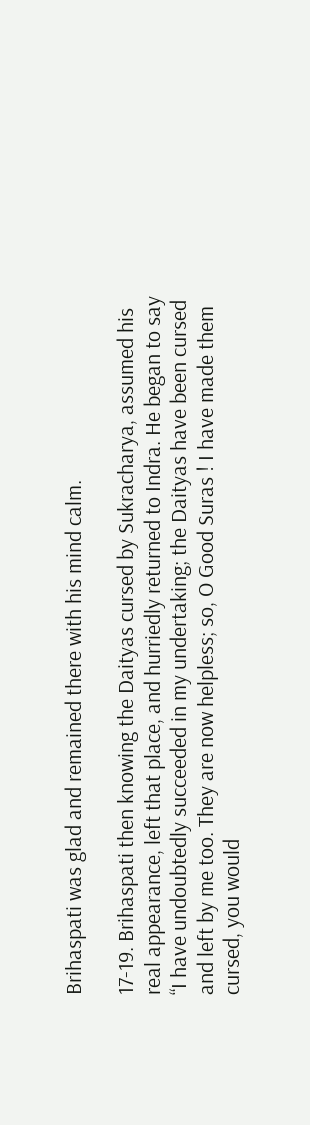Brihaspati was glad and remained there with his mind calm.

17-19. Brihaspati then knowing the Daityas cursed by Sukracharya, assumed his real appearance, left that place, and hurriedly returned to Indra. He began to say “I have undoubtedly succeeded in my undertaking; the Daityas have been cursed and left by me too. They are now helpless; so, O Good Suras ! I have made them cursed, you would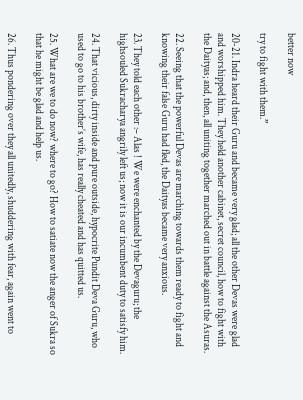better now

try to fight with them.”

20-21. Indra heard their Guru and became very glad; all the other Devas were glad and worshipped him. They held another cabinet, secret council, how to fight with the Daityas; and, then, all uniting together marched out in battle against the Asuras.

22. Seeing that the powerful Devas are marching towards them ready to fight and knowing their false Guru had fled, the Daityas became very anxious.

23. They told each other :– Alas ! We were enchanted by the Devaguru; the highsouled Sukracharya angrily left us; now it is our incumbent duty to satisfy him.

24. That vicious, dirty inside and pure outside, hypocrite Pundit Deva Guru, who used to go to his brother’s wife, has really cheated and has quitted us.

25. What are we to do now? where to go? How to satiate now the anger of Sukra so that he might be glad and help us.

26. Thus pondering over they all unitedly, shuddering with fear, again went to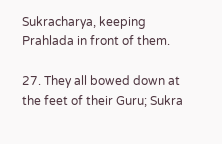Sukracharya, keeping Prahlada in front of them.

27. They all bowed down at the feet of their Guru; Sukra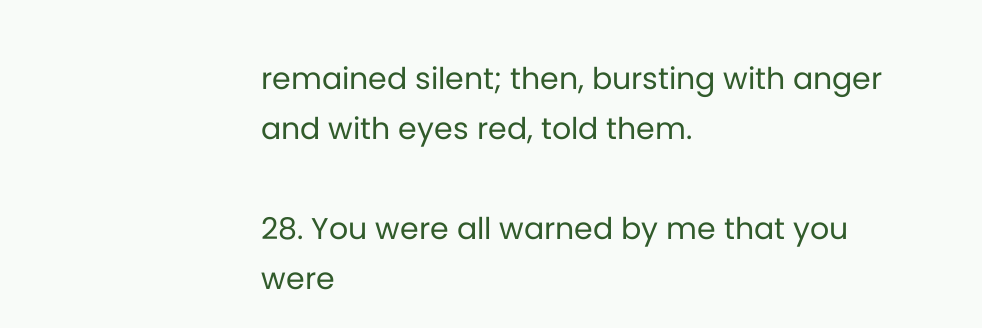remained silent; then, bursting with anger and with eyes red, told them.

28. You were all warned by me that you were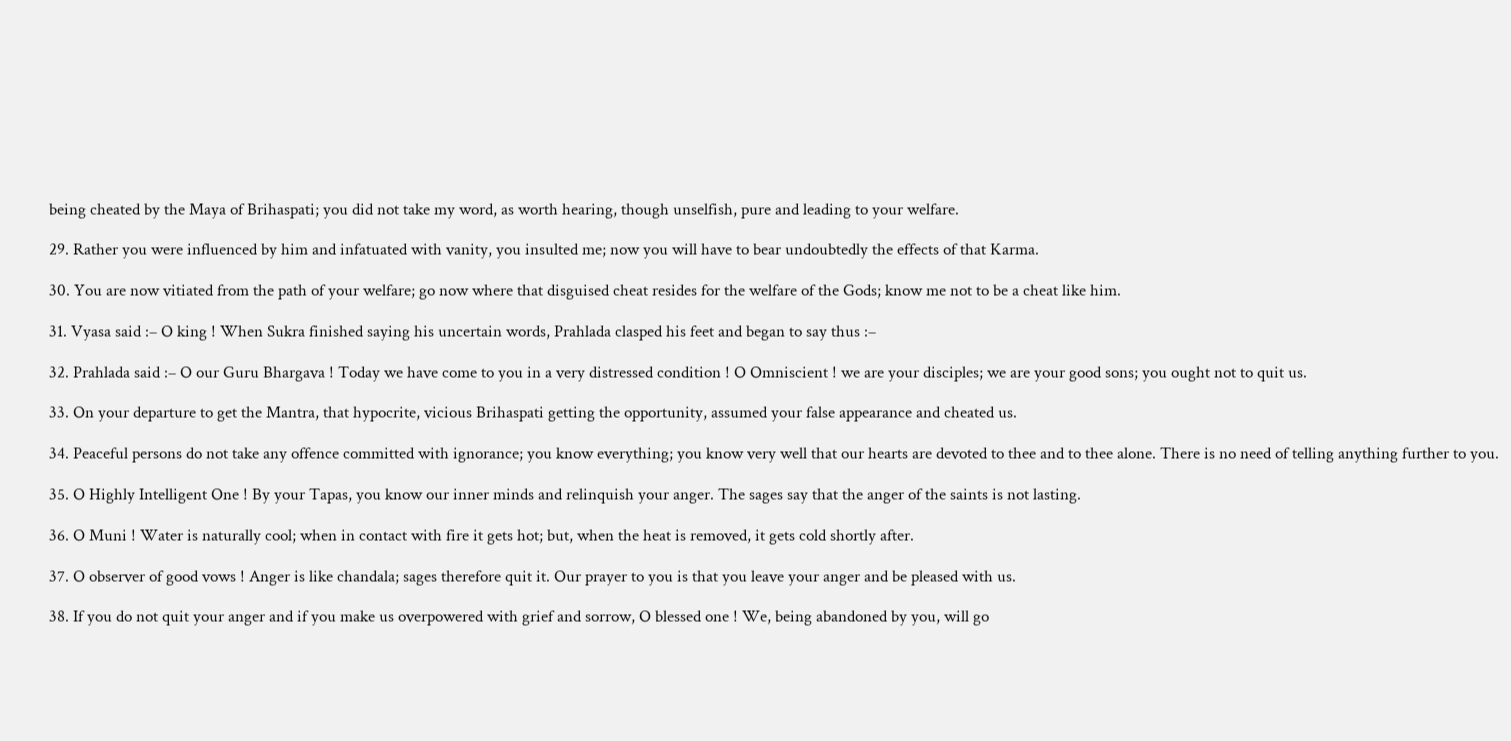being cheated by the Maya of Brihaspati; you did not take my word, as worth hearing, though unselfish, pure and leading to your welfare.

29. Rather you were influenced by him and infatuated with vanity, you insulted me; now you will have to bear undoubtedly the effects of that Karma.

30. You are now vitiated from the path of your welfare; go now where that disguised cheat resides for the welfare of the Gods; know me not to be a cheat like him.

31. Vyasa said :– O king ! When Sukra finished saying his uncertain words, Prahlada clasped his feet and began to say thus :–

32. Prahlada said :– O our Guru Bhargava ! Today we have come to you in a very distressed condition ! O Omniscient ! we are your disciples; we are your good sons; you ought not to quit us.

33. On your departure to get the Mantra, that hypocrite, vicious Brihaspati getting the opportunity, assumed your false appearance and cheated us.

34. Peaceful persons do not take any offence committed with ignorance; you know everything; you know very well that our hearts are devoted to thee and to thee alone. There is no need of telling anything further to you.

35. O Highly Intelligent One ! By your Tapas, you know our inner minds and relinquish your anger. The sages say that the anger of the saints is not lasting.

36. O Muni ! Water is naturally cool; when in contact with fire it gets hot; but, when the heat is removed, it gets cold shortly after.

37. O observer of good vows ! Anger is like chandala; sages therefore quit it. Our prayer to you is that you leave your anger and be pleased with us.

38. If you do not quit your anger and if you make us overpowered with grief and sorrow, O blessed one ! We, being abandoned by you, will go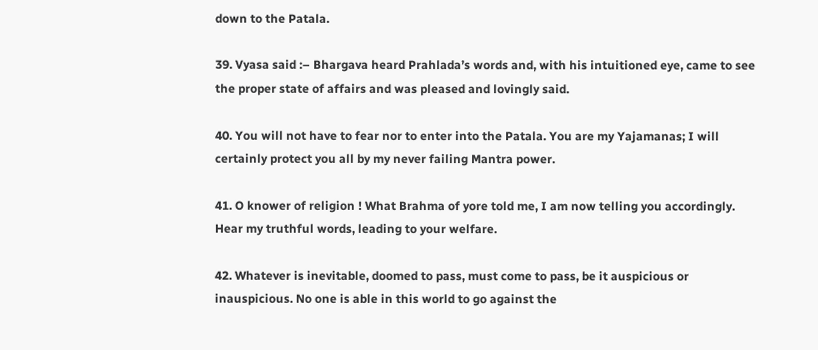down to the Patala.

39. Vyasa said :– Bhargava heard Prahlada’s words and, with his intuitioned eye, came to see the proper state of affairs and was pleased and lovingly said.

40. You will not have to fear nor to enter into the Patala. You are my Yajamanas; I will certainly protect you all by my never failing Mantra power.

41. O knower of religion ! What Brahma of yore told me, I am now telling you accordingly. Hear my truthful words, leading to your welfare.

42. Whatever is inevitable, doomed to pass, must come to pass, be it auspicious or inauspicious. No one is able in this world to go against the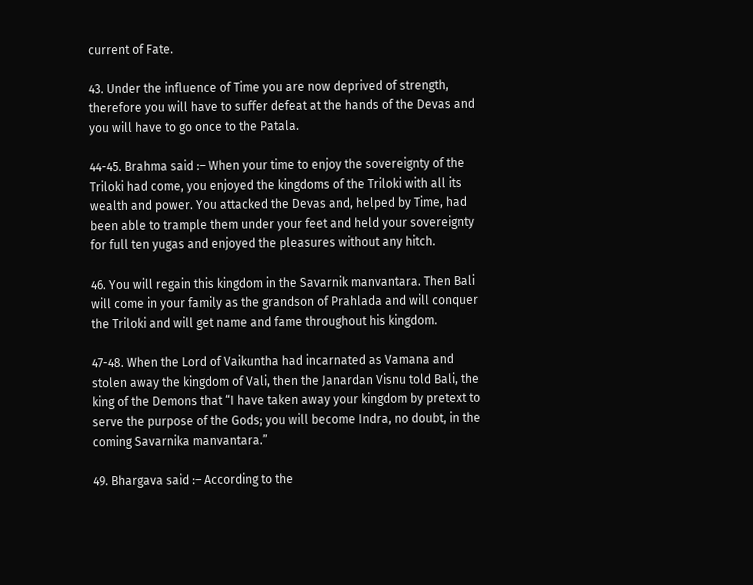current of Fate.

43. Under the influence of Time you are now deprived of strength, therefore you will have to suffer defeat at the hands of the Devas and you will have to go once to the Patala.

44-45. Brahma said :– When your time to enjoy the sovereignty of the Triloki had come, you enjoyed the kingdoms of the Triloki with all its wealth and power. You attacked the Devas and, helped by Time, had been able to trample them under your feet and held your sovereignty for full ten yugas and enjoyed the pleasures without any hitch.

46. You will regain this kingdom in the Savarnik manvantara. Then Bali will come in your family as the grandson of Prahlada and will conquer the Triloki and will get name and fame throughout his kingdom.

47-48. When the Lord of Vaikuntha had incarnated as Vamana and stolen away the kingdom of Vali, then the Janardan Visnu told Bali, the king of the Demons that “I have taken away your kingdom by pretext to serve the purpose of the Gods; you will become Indra, no doubt, in the coming Savarnika manvantara.”

49. Bhargava said :– According to the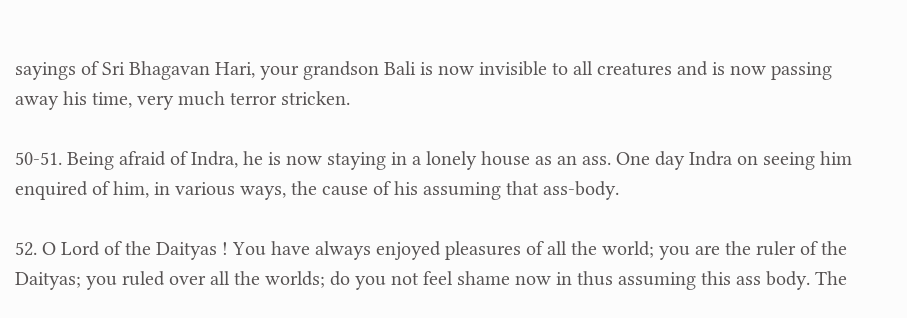sayings of Sri Bhagavan Hari, your grandson Bali is now invisible to all creatures and is now passing away his time, very much terror stricken.

50-51. Being afraid of Indra, he is now staying in a lonely house as an ass. One day Indra on seeing him enquired of him, in various ways, the cause of his assuming that ass-body.

52. O Lord of the Daityas ! You have always enjoyed pleasures of all the world; you are the ruler of the Daityas; you ruled over all the worlds; do you not feel shame now in thus assuming this ass body. The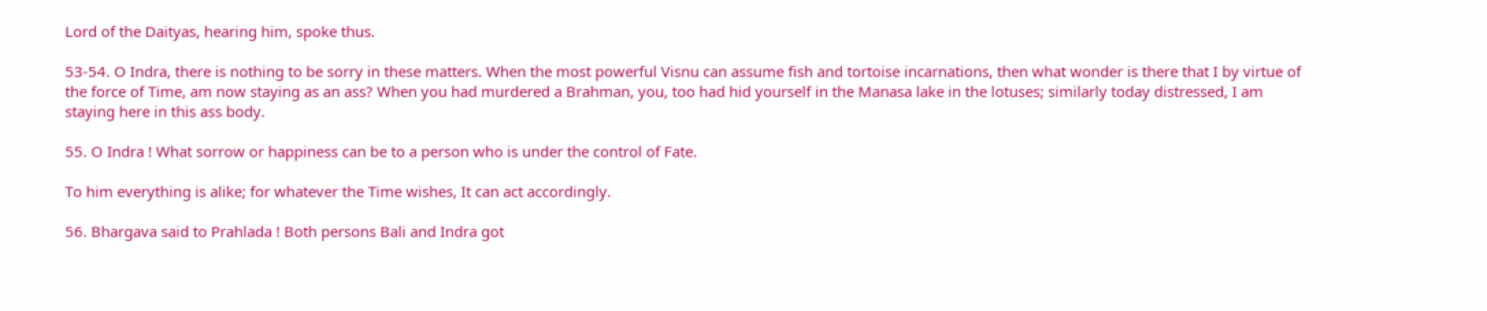Lord of the Daityas, hearing him, spoke thus.

53-54. O Indra, there is nothing to be sorry in these matters. When the most powerful Visnu can assume fish and tortoise incarnations, then what wonder is there that I by virtue of the force of Time, am now staying as an ass? When you had murdered a Brahman, you, too had hid yourself in the Manasa lake in the lotuses; similarly today distressed, I am staying here in this ass body.

55. O Indra ! What sorrow or happiness can be to a person who is under the control of Fate.

To him everything is alike; for whatever the Time wishes, It can act accordingly.

56. Bhargava said to Prahlada ! Both persons Bali and Indra got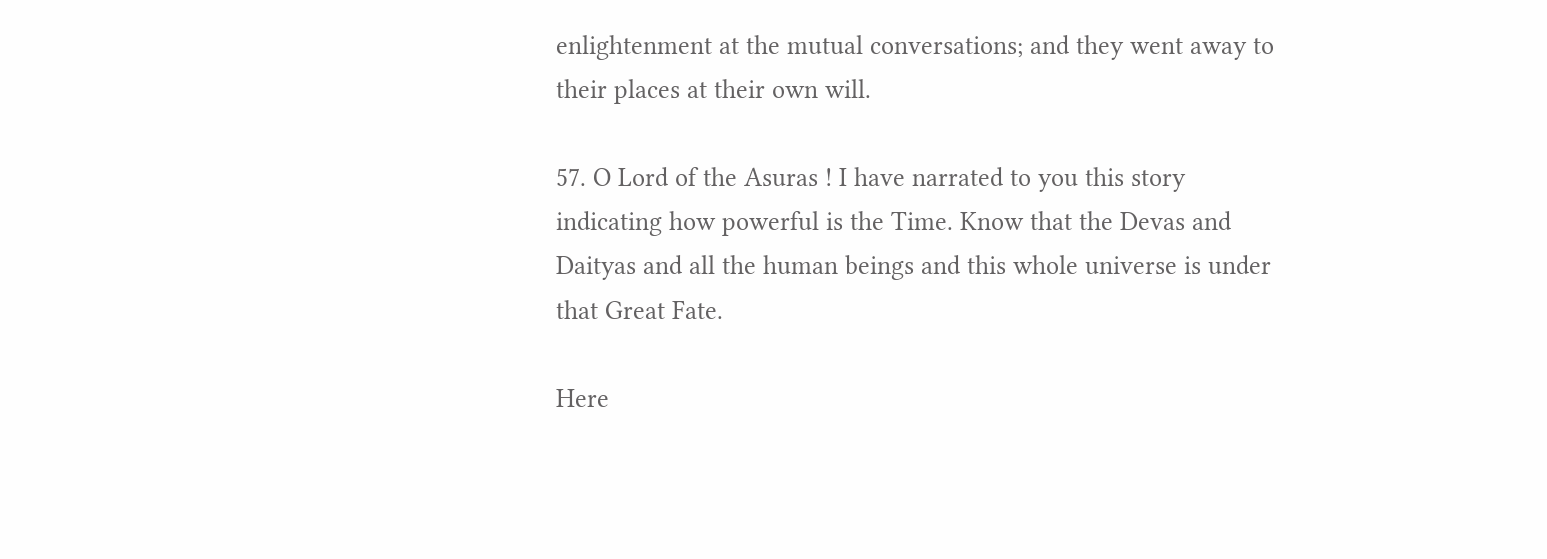enlightenment at the mutual conversations; and they went away to their places at their own will.

57. O Lord of the Asuras ! I have narrated to you this story indicating how powerful is the Time. Know that the Devas and Daityas and all the human beings and this whole universe is under that Great Fate.

Here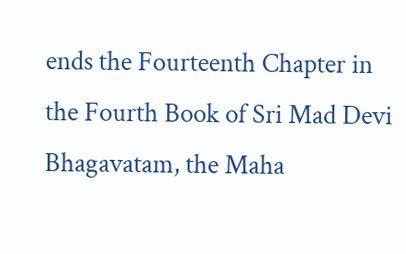ends the Fourteenth Chapter in the Fourth Book of Sri Mad Devi Bhagavatam, the Maha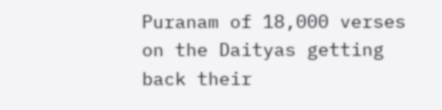Puranam of 18,000 verses on the Daityas getting back their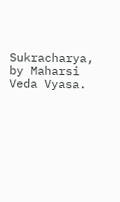Sukracharya, by Maharsi Veda Vyasa.